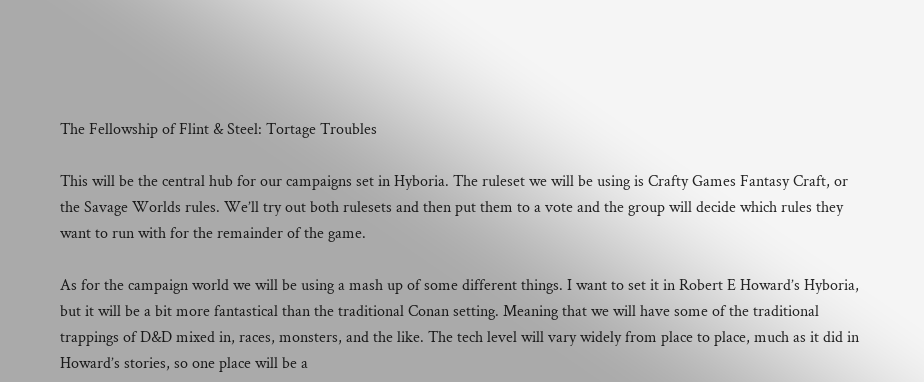The Fellowship of Flint & Steel: Tortage Troubles

This will be the central hub for our campaigns set in Hyboria. The ruleset we will be using is Crafty Games Fantasy Craft, or the Savage Worlds rules. We’ll try out both rulesets and then put them to a vote and the group will decide which rules they want to run with for the remainder of the game.

As for the campaign world we will be using a mash up of some different things. I want to set it in Robert E Howard’s Hyboria, but it will be a bit more fantastical than the traditional Conan setting. Meaning that we will have some of the traditional trappings of D&D mixed in, races, monsters, and the like. The tech level will vary widely from place to place, much as it did in Howard’s stories, so one place will be a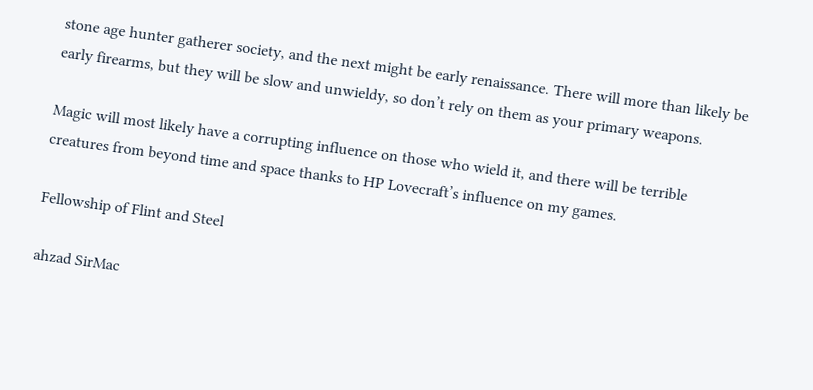stone age hunter gatherer society, and the next might be early renaissance. There will more than likely be early firearms, but they will be slow and unwieldy, so don’t rely on them as your primary weapons.

Magic will most likely have a corrupting influence on those who wield it, and there will be terrible creatures from beyond time and space thanks to HP Lovecraft’s influence on my games.

Fellowship of Flint and Steel

ahzad SirMac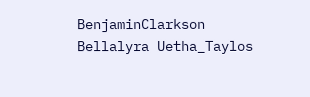BenjaminClarkson Bellalyra Uetha_Taylos